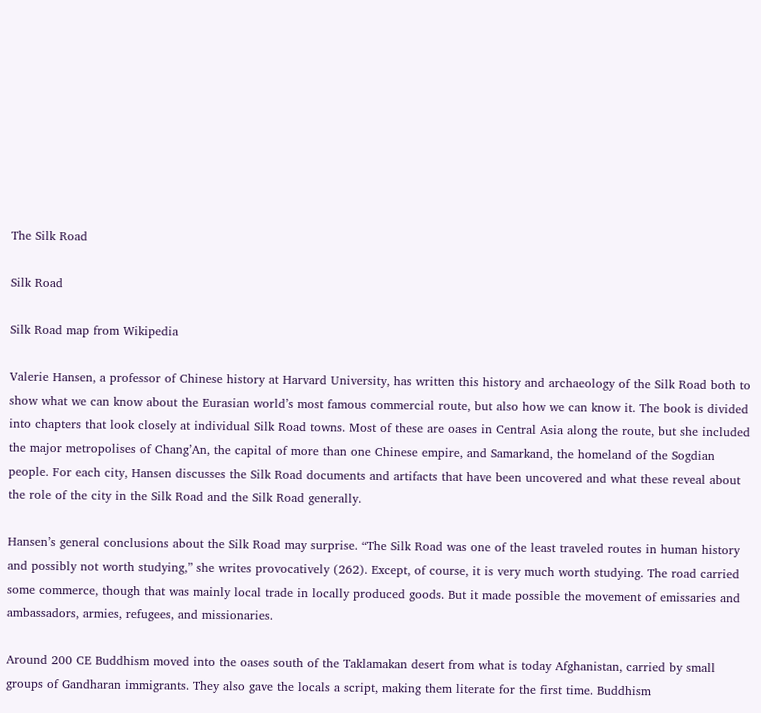The Silk Road

Silk Road

Silk Road map from Wikipedia

Valerie Hansen, a professor of Chinese history at Harvard University, has written this history and archaeology of the Silk Road both to show what we can know about the Eurasian world’s most famous commercial route, but also how we can know it. The book is divided into chapters that look closely at individual Silk Road towns. Most of these are oases in Central Asia along the route, but she included the major metropolises of Chang’An, the capital of more than one Chinese empire, and Samarkand, the homeland of the Sogdian people. For each city, Hansen discusses the Silk Road documents and artifacts that have been uncovered and what these reveal about the role of the city in the Silk Road and the Silk Road generally.

Hansen’s general conclusions about the Silk Road may surprise. “The Silk Road was one of the least traveled routes in human history and possibly not worth studying,” she writes provocatively (262). Except, of course, it is very much worth studying. The road carried some commerce, though that was mainly local trade in locally produced goods. But it made possible the movement of emissaries and ambassadors, armies, refugees, and missionaries.

Around 200 CE Buddhism moved into the oases south of the Taklamakan desert from what is today Afghanistan, carried by small groups of Gandharan immigrants. They also gave the locals a script, making them literate for the first time. Buddhism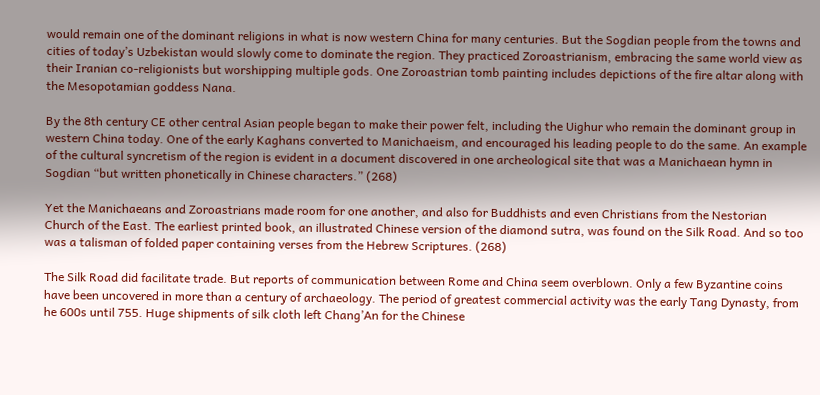would remain one of the dominant religions in what is now western China for many centuries. But the Sogdian people from the towns and cities of today’s Uzbekistan would slowly come to dominate the region. They practiced Zoroastrianism, embracing the same world view as their Iranian co-religionists but worshipping multiple gods. One Zoroastrian tomb painting includes depictions of the fire altar along with the Mesopotamian goddess Nana.

By the 8th century CE other central Asian people began to make their power felt, including the Uighur who remain the dominant group in western China today. One of the early Kaghans converted to Manichaeism, and encouraged his leading people to do the same. An example of the cultural syncretism of the region is evident in a document discovered in one archeological site that was a Manichaean hymn in Sogdian “but written phonetically in Chinese characters.” (268)

Yet the Manichaeans and Zoroastrians made room for one another, and also for Buddhists and even Christians from the Nestorian Church of the East. The earliest printed book, an illustrated Chinese version of the diamond sutra, was found on the Silk Road. And so too was a talisman of folded paper containing verses from the Hebrew Scriptures. (268)

The Silk Road did facilitate trade. But reports of communication between Rome and China seem overblown. Only a few Byzantine coins have been uncovered in more than a century of archaeology. The period of greatest commercial activity was the early Tang Dynasty, from he 600s until 755. Huge shipments of silk cloth left Chang’An for the Chinese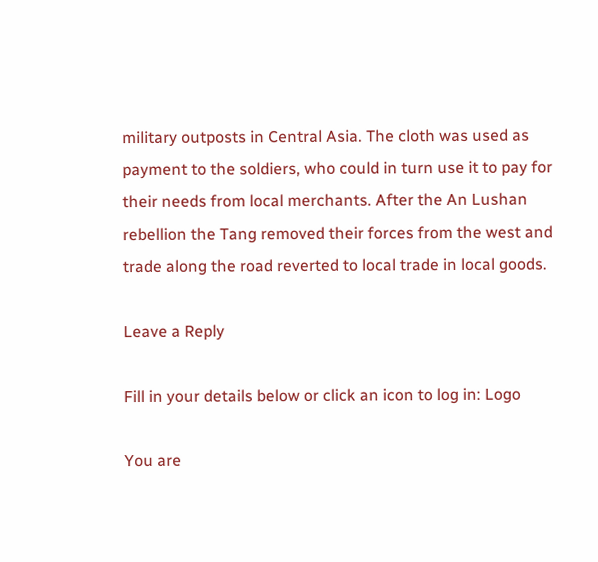military outposts in Central Asia. The cloth was used as payment to the soldiers, who could in turn use it to pay for their needs from local merchants. After the An Lushan rebellion the Tang removed their forces from the west and trade along the road reverted to local trade in local goods.

Leave a Reply

Fill in your details below or click an icon to log in: Logo

You are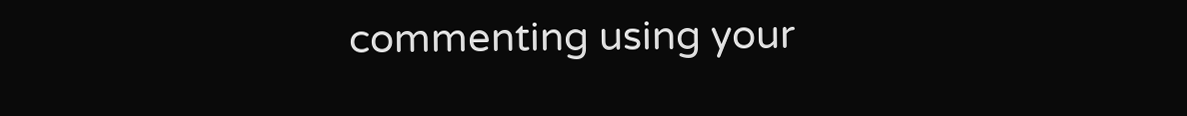commenting using your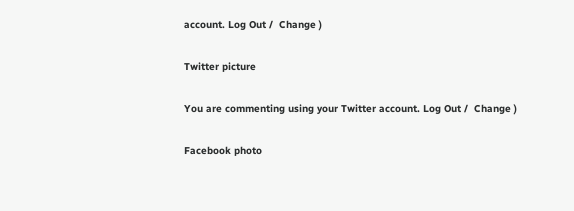account. Log Out /  Change )

Twitter picture

You are commenting using your Twitter account. Log Out /  Change )

Facebook photo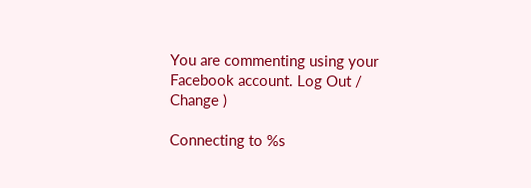You are commenting using your Facebook account. Log Out /  Change )

Connecting to %s